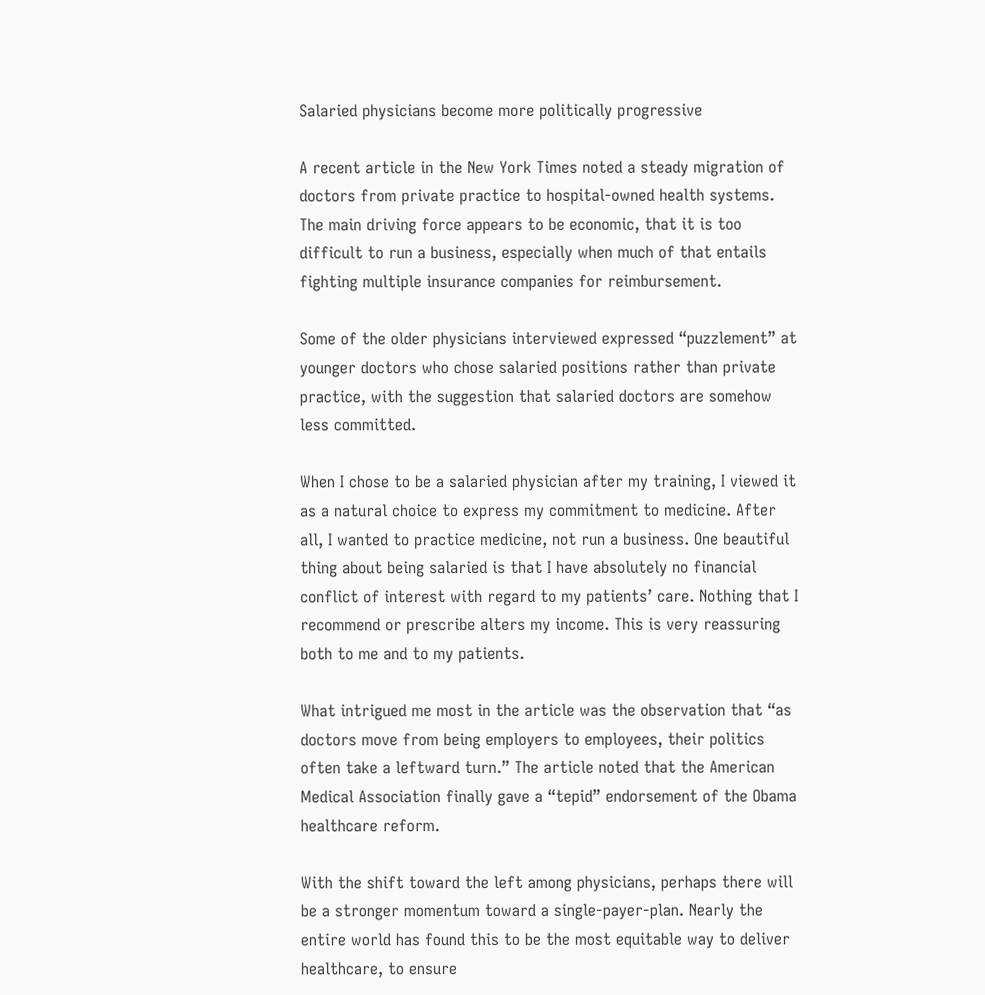Salaried physicians become more politically progressive

A recent article in the New York Times noted a steady migration of doctors from private practice to hospital-owned health systems. The main driving force appears to be economic, that it is too difficult to run a business, especially when much of that entails fighting multiple insurance companies for reimbursement.

Some of the older physicians interviewed expressed “puzzlement” at younger doctors who chose salaried positions rather than private practice, with the suggestion that salaried doctors are somehow less committed.

When I chose to be a salaried physician after my training, I viewed it as a natural choice to express my commitment to medicine. After all, I wanted to practice medicine, not run a business. One beautiful thing about being salaried is that I have absolutely no financial conflict of interest with regard to my patients’ care. Nothing that I recommend or prescribe alters my income. This is very reassuring both to me and to my patients.

What intrigued me most in the article was the observation that “as doctors move from being employers to employees, their politics often take a leftward turn.” The article noted that the American Medical Association finally gave a “tepid” endorsement of the Obama healthcare reform.

With the shift toward the left among physicians, perhaps there will be a stronger momentum toward a single-payer-plan. Nearly the entire world has found this to be the most equitable way to deliver healthcare, to ensure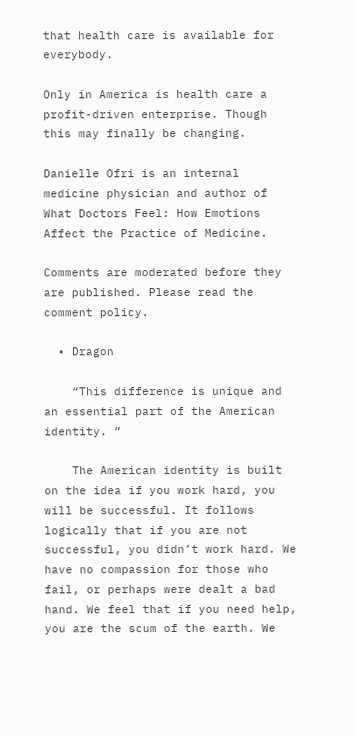that health care is available for everybody.

Only in America is health care a profit-driven enterprise. Though this may finally be changing.

Danielle Ofri is an internal medicine physician and author of What Doctors Feel: How Emotions Affect the Practice of Medicine.

Comments are moderated before they are published. Please read the comment policy.

  • Dragon

    “This difference is unique and an essential part of the American identity. ”

    The American identity is built on the idea if you work hard, you will be successful. It follows logically that if you are not successful, you didn’t work hard. We have no compassion for those who fail, or perhaps were dealt a bad hand. We feel that if you need help, you are the scum of the earth. We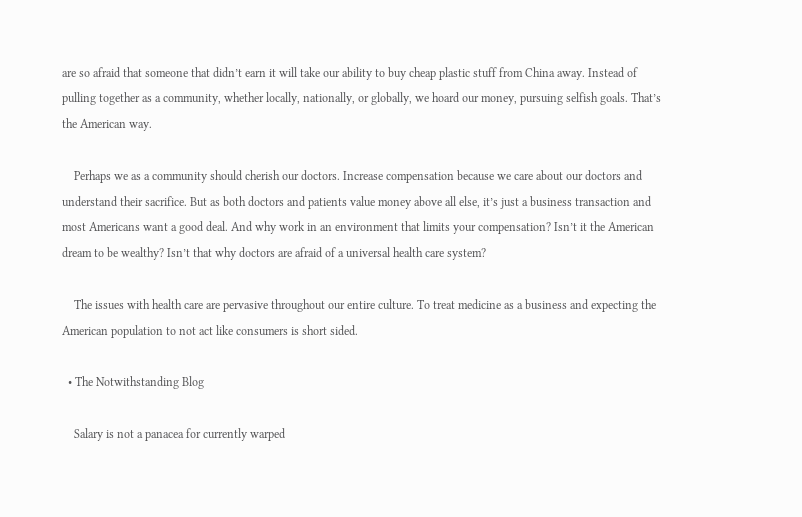are so afraid that someone that didn’t earn it will take our ability to buy cheap plastic stuff from China away. Instead of pulling together as a community, whether locally, nationally, or globally, we hoard our money, pursuing selfish goals. That’s the American way.

    Perhaps we as a community should cherish our doctors. Increase compensation because we care about our doctors and understand their sacrifice. But as both doctors and patients value money above all else, it’s just a business transaction and most Americans want a good deal. And why work in an environment that limits your compensation? Isn’t it the American dream to be wealthy? Isn’t that why doctors are afraid of a universal health care system?

    The issues with health care are pervasive throughout our entire culture. To treat medicine as a business and expecting the American population to not act like consumers is short sided.

  • The Notwithstanding Blog

    Salary is not a panacea for currently warped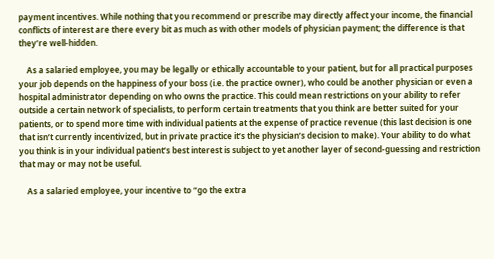payment incentives. While nothing that you recommend or prescribe may directly affect your income, the financial conflicts of interest are there every bit as much as with other models of physician payment; the difference is that they’re well-hidden.

    As a salaried employee, you may be legally or ethically accountable to your patient, but for all practical purposes your job depends on the happiness of your boss (i.e. the practice owner), who could be another physician or even a hospital administrator depending on who owns the practice. This could mean restrictions on your ability to refer outside a certain network of specialists, to perform certain treatments that you think are better suited for your patients, or to spend more time with individual patients at the expense of practice revenue (this last decision is one that isn’t currently incentivized, but in private practice it’s the physician’s decision to make). Your ability to do what you think is in your individual patient’s best interest is subject to yet another layer of second-guessing and restriction that may or may not be useful.

    As a salaried employee, your incentive to “go the extra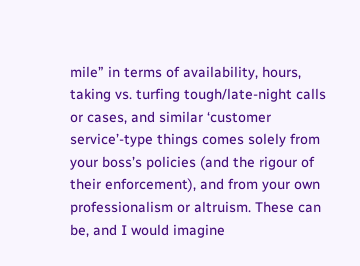mile” in terms of availability, hours, taking vs. turfing tough/late-night calls or cases, and similar ‘customer service’-type things comes solely from your boss’s policies (and the rigour of their enforcement), and from your own professionalism or altruism. These can be, and I would imagine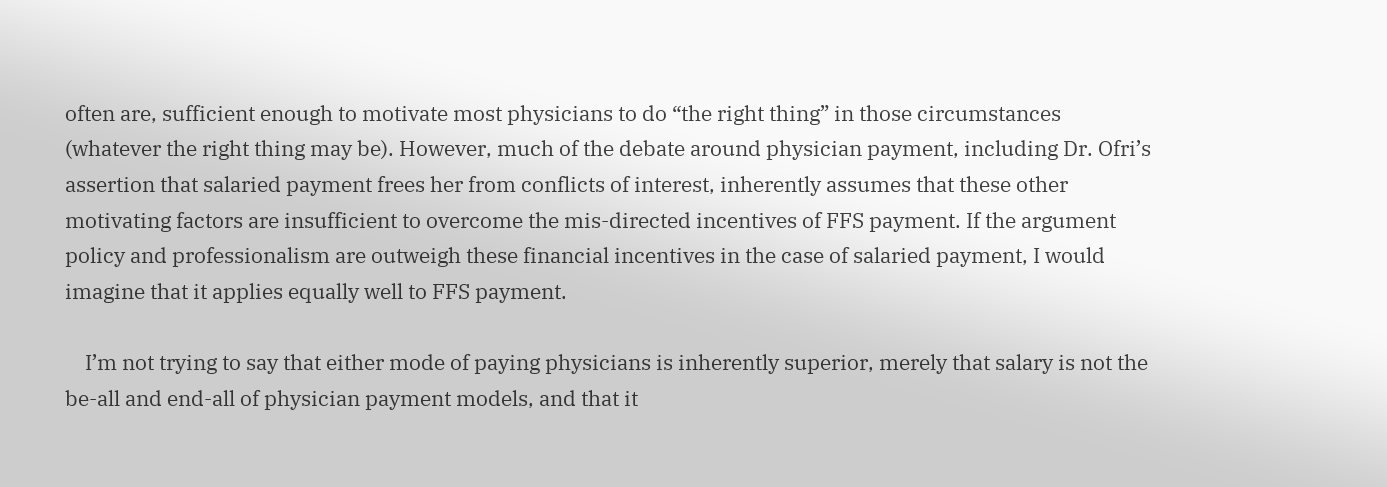often are, sufficient enough to motivate most physicians to do “the right thing” in those circumstances (whatever the right thing may be). However, much of the debate around physician payment, including Dr. Ofri’s assertion that salaried payment frees her from conflicts of interest, inherently assumes that these other motivating factors are insufficient to overcome the mis-directed incentives of FFS payment. If the argument policy and professionalism are outweigh these financial incentives in the case of salaried payment, I would imagine that it applies equally well to FFS payment.

    I’m not trying to say that either mode of paying physicians is inherently superior, merely that salary is not the be-all and end-all of physician payment models, and that it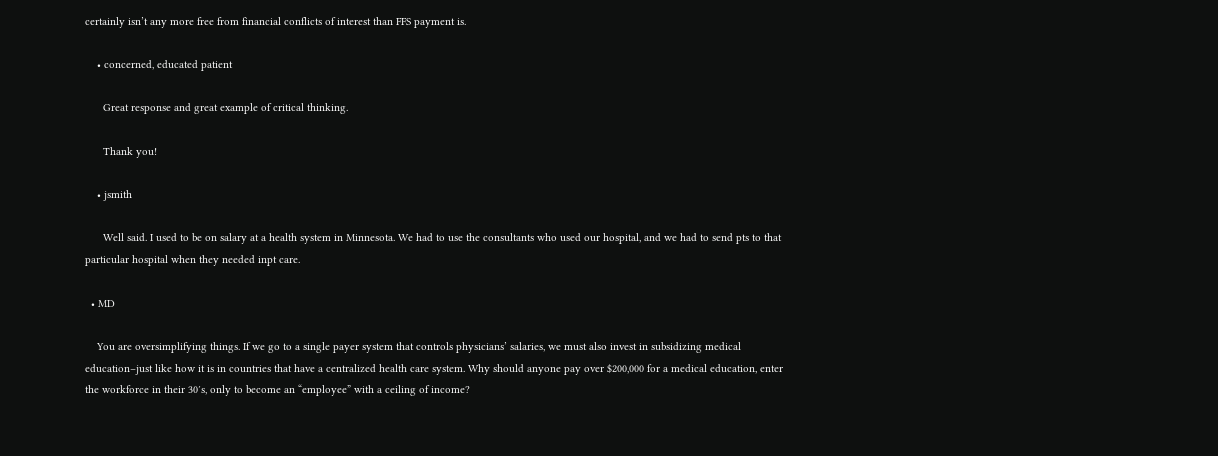certainly isn’t any more free from financial conflicts of interest than FFS payment is.

    • concerned, educated patient

      Great response and great example of critical thinking.

      Thank you!

    • jsmith

      Well said. I used to be on salary at a health system in Minnesota. We had to use the consultants who used our hospital, and we had to send pts to that particular hospital when they needed inpt care.

  • MD

    You are oversimplifying things. If we go to a single payer system that controls physicians’ salaries, we must also invest in subsidizing medical education–just like how it is in countries that have a centralized health care system. Why should anyone pay over $200,000 for a medical education, enter the workforce in their 30′s, only to become an “employee” with a ceiling of income?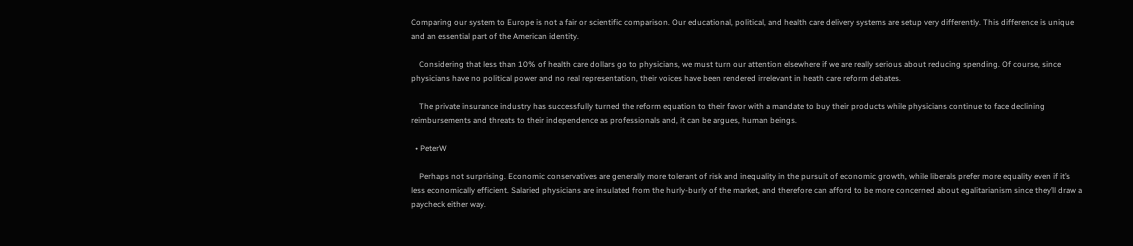Comparing our system to Europe is not a fair or scientific comparison. Our educational, political, and health care delivery systems are setup very differently. This difference is unique and an essential part of the American identity.

    Considering that less than 10% of health care dollars go to physicians, we must turn our attention elsewhere if we are really serious about reducing spending. Of course, since physicians have no political power and no real representation, their voices have been rendered irrelevant in heath care reform debates.

    The private insurance industry has successfully turned the reform equation to their favor with a mandate to buy their products while physicians continue to face declining reimbursements and threats to their independence as professionals and, it can be argues, human beings.

  • PeterW

    Perhaps not surprising. Economic conservatives are generally more tolerant of risk and inequality in the pursuit of economic growth, while liberals prefer more equality even if it’s less economically efficient. Salaried physicians are insulated from the hurly-burly of the market, and therefore can afford to be more concerned about egalitarianism since they’ll draw a paycheck either way.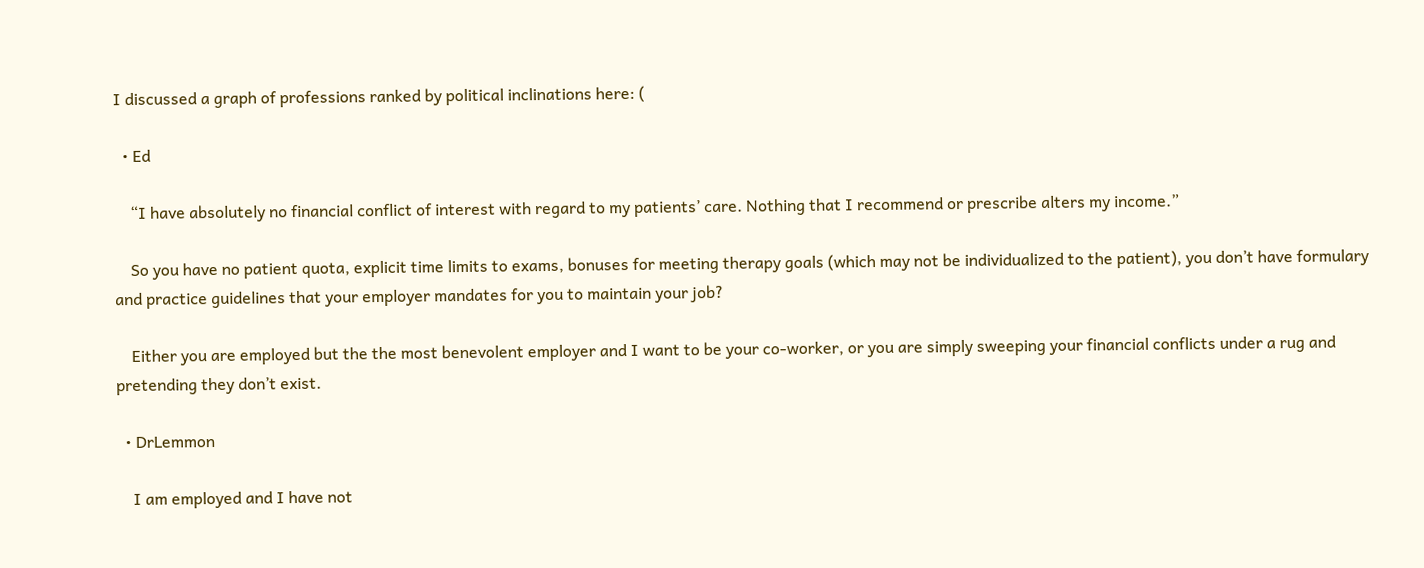I discussed a graph of professions ranked by political inclinations here: (

  • Ed

    “I have absolutely no financial conflict of interest with regard to my patients’ care. Nothing that I recommend or prescribe alters my income.”

    So you have no patient quota, explicit time limits to exams, bonuses for meeting therapy goals (which may not be individualized to the patient), you don’t have formulary and practice guidelines that your employer mandates for you to maintain your job?

    Either you are employed but the the most benevolent employer and I want to be your co-worker, or you are simply sweeping your financial conflicts under a rug and pretending they don’t exist.

  • DrLemmon

    I am employed and I have not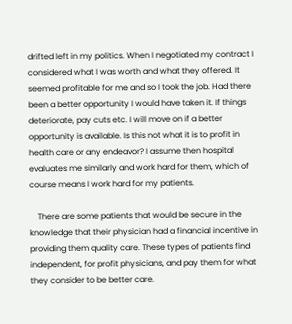drifted left in my politics. When I negotiated my contract I considered what I was worth and what they offered. It seemed profitable for me and so I took the job. Had there been a better opportunity I would have taken it. If things deteriorate, pay cuts etc. I will move on if a better opportunity is available. Is this not what it is to profit in health care or any endeavor? I assume then hospital evaluates me similarly and work hard for them, which of course means I work hard for my patients.

    There are some patients that would be secure in the knowledge that their physician had a financial incentive in providing them quality care. These types of patients find independent, for profit physicians, and pay them for what they consider to be better care.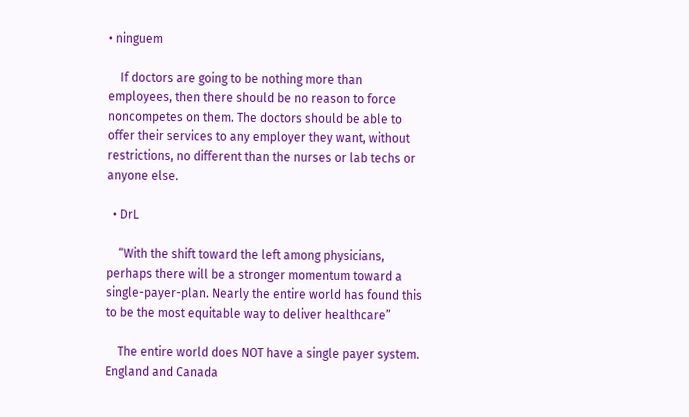• ninguem

    If doctors are going to be nothing more than employees, then there should be no reason to force noncompetes on them. The doctors should be able to offer their services to any employer they want, without restrictions, no different than the nurses or lab techs or anyone else.

  • DrL

    “With the shift toward the left among physicians, perhaps there will be a stronger momentum toward a single-payer-plan. Nearly the entire world has found this to be the most equitable way to deliver healthcare”

    The entire world does NOT have a single payer system. England and Canada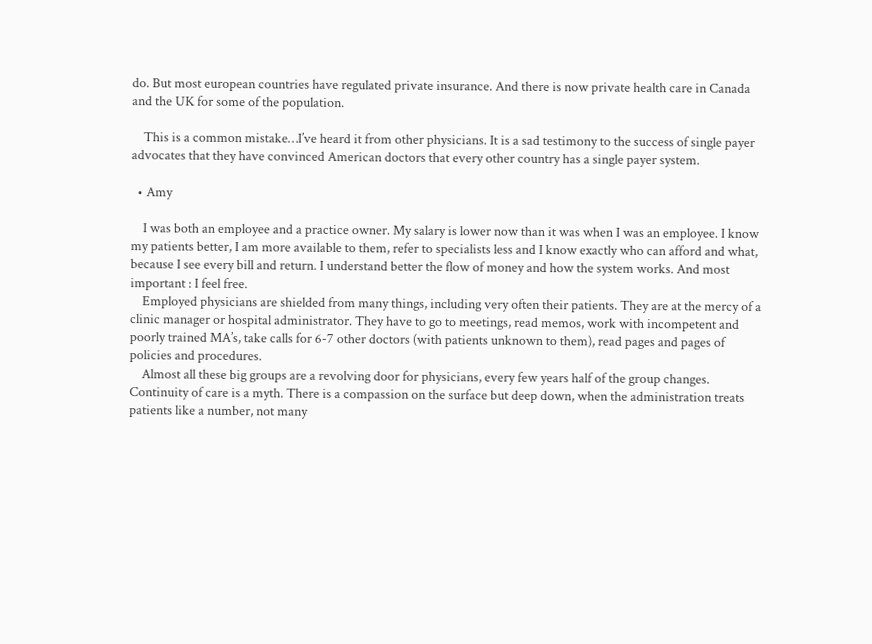do. But most european countries have regulated private insurance. And there is now private health care in Canada and the UK for some of the population.

    This is a common mistake…I’ve heard it from other physicians. It is a sad testimony to the success of single payer advocates that they have convinced American doctors that every other country has a single payer system.

  • Amy

    I was both an employee and a practice owner. My salary is lower now than it was when I was an employee. I know my patients better, I am more available to them, refer to specialists less and I know exactly who can afford and what, because I see every bill and return. I understand better the flow of money and how the system works. And most important : I feel free.
    Employed physicians are shielded from many things, including very often their patients. They are at the mercy of a clinic manager or hospital administrator. They have to go to meetings, read memos, work with incompetent and poorly trained MA’s, take calls for 6-7 other doctors (with patients unknown to them), read pages and pages of policies and procedures.
    Almost all these big groups are a revolving door for physicians, every few years half of the group changes. Continuity of care is a myth. There is a compassion on the surface but deep down, when the administration treats patients like a number, not many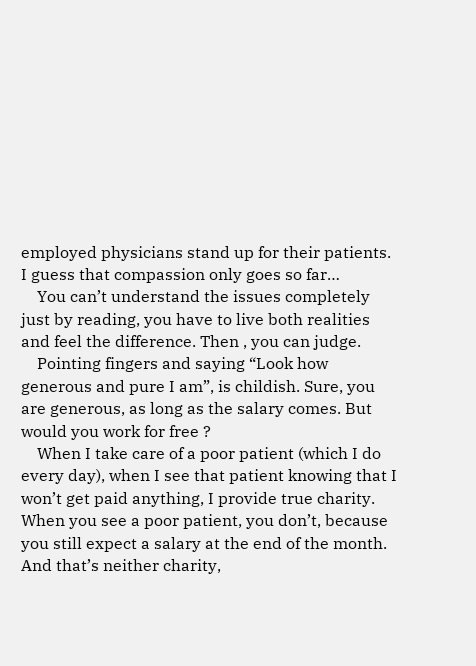employed physicians stand up for their patients. I guess that compassion only goes so far…
    You can’t understand the issues completely just by reading, you have to live both realities and feel the difference. Then , you can judge.
    Pointing fingers and saying “Look how generous and pure I am”, is childish. Sure, you are generous, as long as the salary comes. But would you work for free ?
    When I take care of a poor patient (which I do every day), when I see that patient knowing that I won’t get paid anything, I provide true charity. When you see a poor patient, you don’t, because you still expect a salary at the end of the month. And that’s neither charity,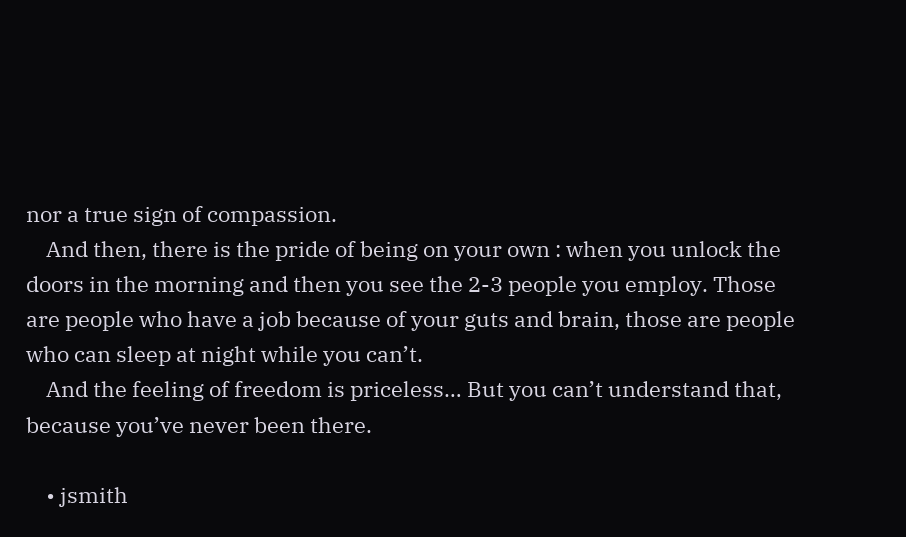nor a true sign of compassion.
    And then, there is the pride of being on your own : when you unlock the doors in the morning and then you see the 2-3 people you employ. Those are people who have a job because of your guts and brain, those are people who can sleep at night while you can’t.
    And the feeling of freedom is priceless… But you can’t understand that, because you’ve never been there.

    • jsmith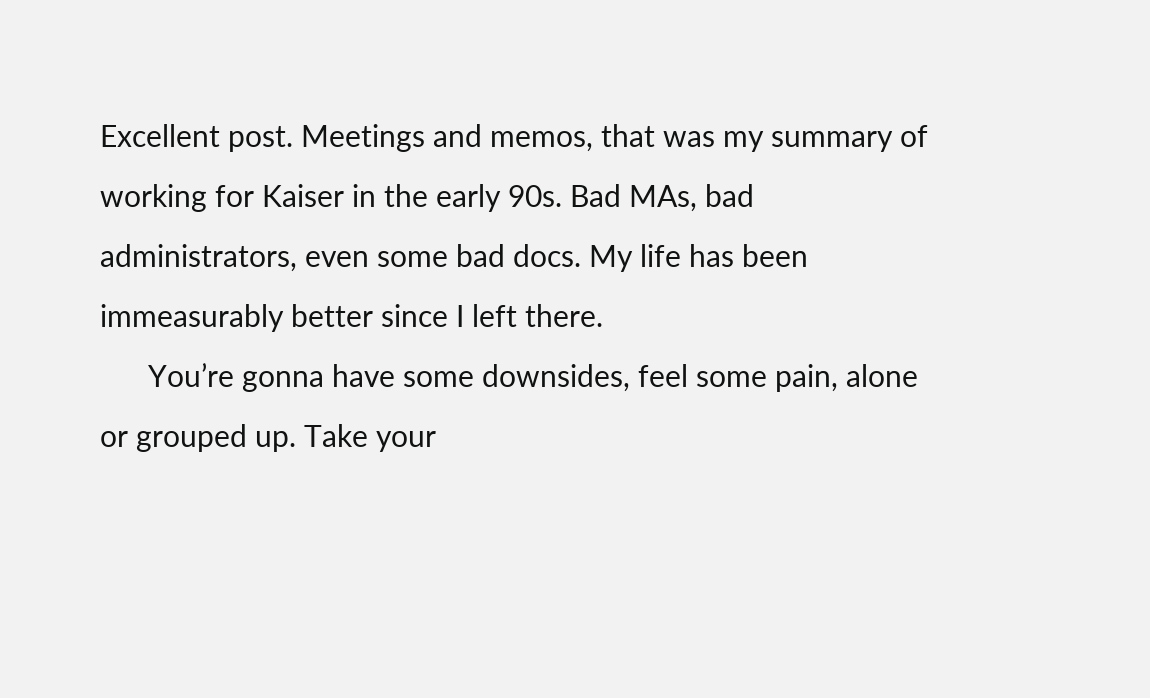Excellent post. Meetings and memos, that was my summary of working for Kaiser in the early 90s. Bad MAs, bad administrators, even some bad docs. My life has been immeasurably better since I left there.
      You’re gonna have some downsides, feel some pain, alone or grouped up. Take your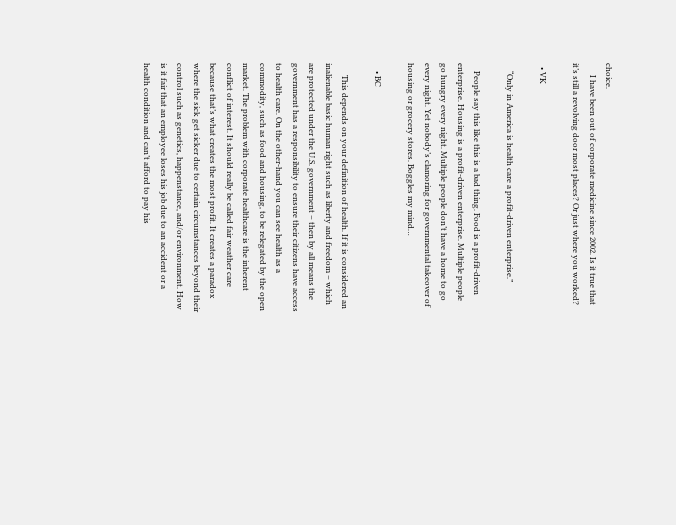choice.
      I have been out of corporate medicine since 2002. Is it true that it’s still a revolving door most places? Or just where you worked?

  • VK

    “Only in America is health care a profit-driven enterprise.”

    People say this like this is a bad thing. Food is a profit-driven enterprise. Housing is a profit-driven enterprise. Multiple people go hungry every night. Multiple people don’t have a home to go every night. Yet nobody’s clamoring for governmental takeover of housing or grocery stores. Boggles my mind…

    • BC

      This depends on your definition of health. If it is considered an inalienable basic human right such as liberty and freedom – which are protected under the U.S. government – then by all means the government has a responsibility to ensure their citizens have access to health care. On the other-hand you can see health as a commodity, such as food and housing, to be relegated by the open market. The problem with corporate healthcare is the inherent conflict of interest. It should really be called fair weather care because that’s what creates the most profit. It creates a paradox where the sick get sicker due to certain circumstances beyond their control such as genetics, happenstance, and/or environment. How is it fair that an employee loses his job due to an accident or a health condition and can’t afford to pay his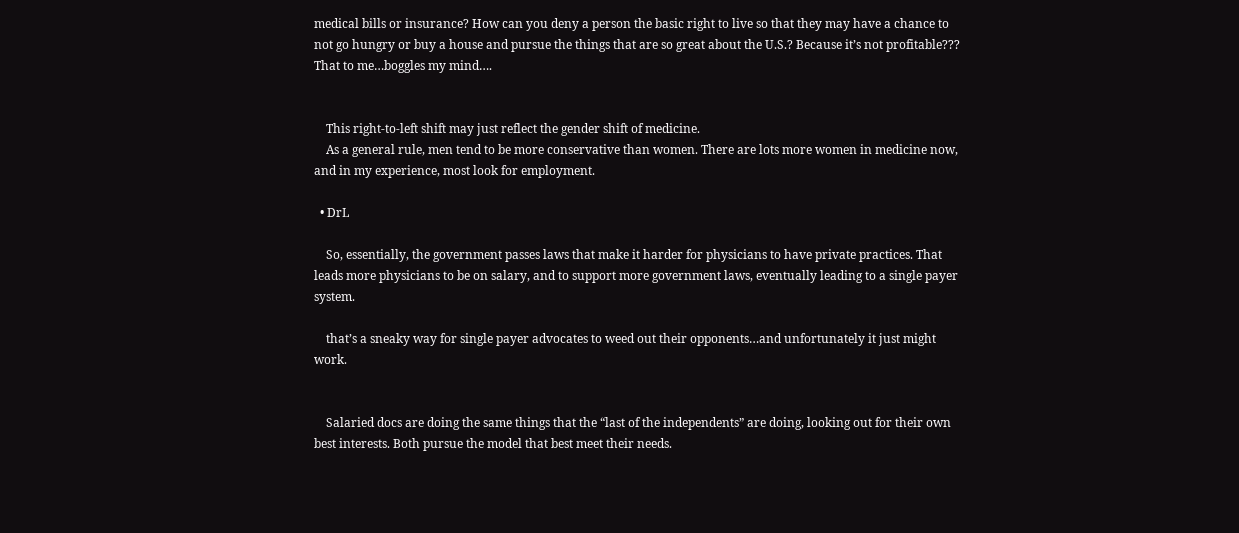medical bills or insurance? How can you deny a person the basic right to live so that they may have a chance to not go hungry or buy a house and pursue the things that are so great about the U.S.? Because it’s not profitable??? That to me…boggles my mind….


    This right-to-left shift may just reflect the gender shift of medicine.
    As a general rule, men tend to be more conservative than women. There are lots more women in medicine now, and in my experience, most look for employment.

  • DrL

    So, essentially, the government passes laws that make it harder for physicians to have private practices. That leads more physicians to be on salary, and to support more government laws, eventually leading to a single payer system.

    that’s a sneaky way for single payer advocates to weed out their opponents…and unfortunately it just might work.


    Salaried docs are doing the same things that the “last of the independents” are doing, looking out for their own best interests. Both pursue the model that best meet their needs.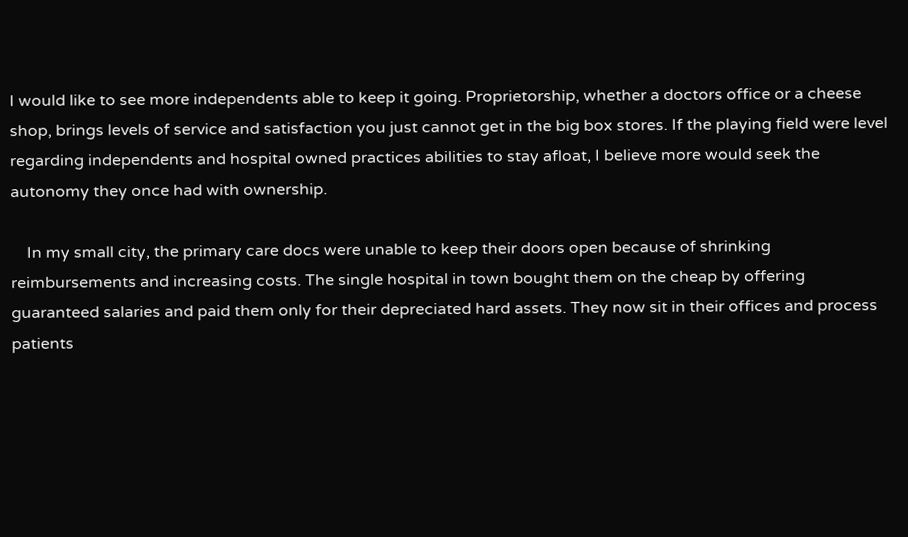I would like to see more independents able to keep it going. Proprietorship, whether a doctors office or a cheese shop, brings levels of service and satisfaction you just cannot get in the big box stores. If the playing field were level regarding independents and hospital owned practices abilities to stay afloat, I believe more would seek the autonomy they once had with ownership.

    In my small city, the primary care docs were unable to keep their doors open because of shrinking reimbursements and increasing costs. The single hospital in town bought them on the cheap by offering guaranteed salaries and paid them only for their depreciated hard assets. They now sit in their offices and process patients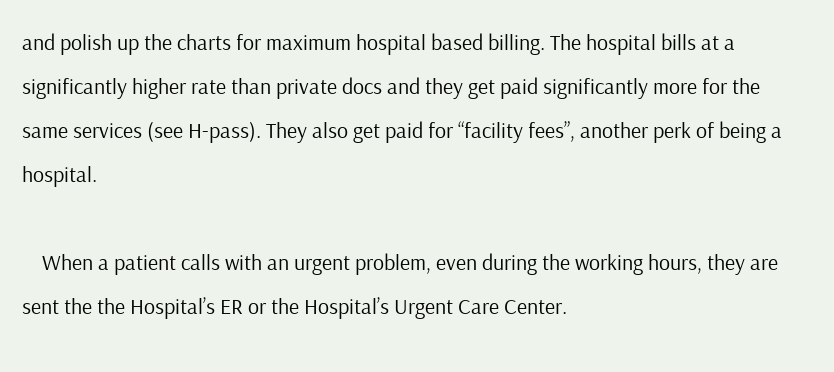and polish up the charts for maximum hospital based billing. The hospital bills at a significantly higher rate than private docs and they get paid significantly more for the same services (see H-pass). They also get paid for “facility fees”, another perk of being a hospital.

    When a patient calls with an urgent problem, even during the working hours, they are sent the the Hospital’s ER or the Hospital’s Urgent Care Center.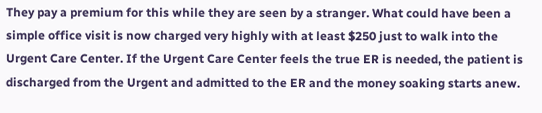They pay a premium for this while they are seen by a stranger. What could have been a simple office visit is now charged very highly with at least $250 just to walk into the Urgent Care Center. If the Urgent Care Center feels the true ER is needed, the patient is discharged from the Urgent and admitted to the ER and the money soaking starts anew.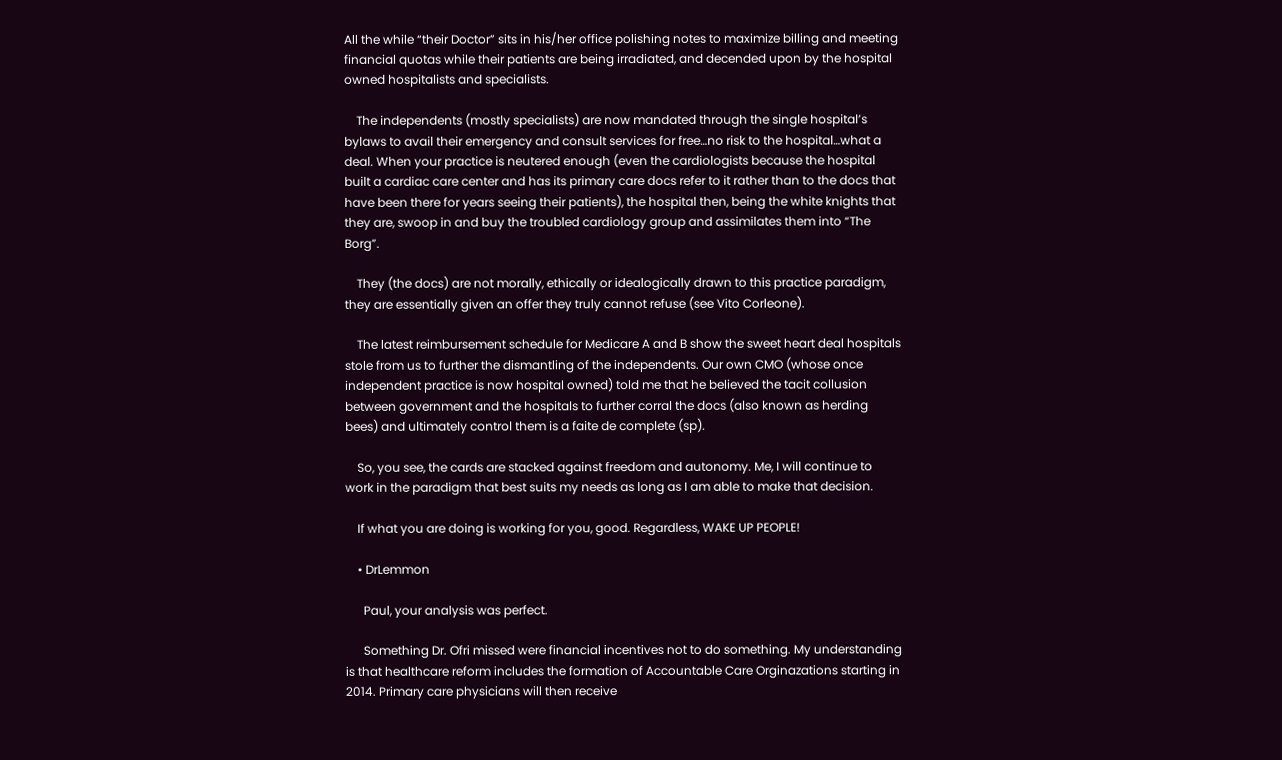All the while “their Doctor” sits in his/her office polishing notes to maximize billing and meeting financial quotas while their patients are being irradiated, and decended upon by the hospital owned hospitalists and specialists.

    The independents (mostly specialists) are now mandated through the single hospital’s bylaws to avail their emergency and consult services for free…no risk to the hospital…what a deal. When your practice is neutered enough (even the cardiologists because the hospital built a cardiac care center and has its primary care docs refer to it rather than to the docs that have been there for years seeing their patients), the hospital then, being the white knights that they are, swoop in and buy the troubled cardiology group and assimilates them into “The Borg”.

    They (the docs) are not morally, ethically or idealogically drawn to this practice paradigm, they are essentially given an offer they truly cannot refuse (see Vito Corleone).

    The latest reimbursement schedule for Medicare A and B show the sweet heart deal hospitals stole from us to further the dismantling of the independents. Our own CMO (whose once independent practice is now hospital owned) told me that he believed the tacit collusion between government and the hospitals to further corral the docs (also known as herding bees) and ultimately control them is a faite de complete (sp).

    So, you see, the cards are stacked against freedom and autonomy. Me, I will continue to work in the paradigm that best suits my needs as long as I am able to make that decision.

    If what you are doing is working for you, good. Regardless, WAKE UP PEOPLE!

    • DrLemmon

      Paul, your analysis was perfect.

      Something Dr. Ofri missed were financial incentives not to do something. My understanding is that healthcare reform includes the formation of Accountable Care Orginazations starting in 2014. Primary care physicians will then receive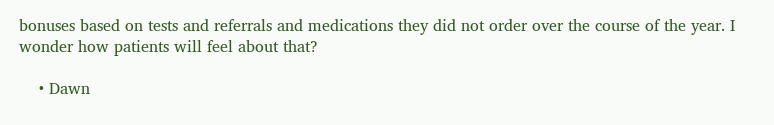bonuses based on tests and referrals and medications they did not order over the course of the year. I wonder how patients will feel about that?

    • Dawn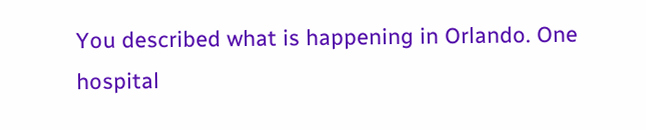You described what is happening in Orlando. One hospital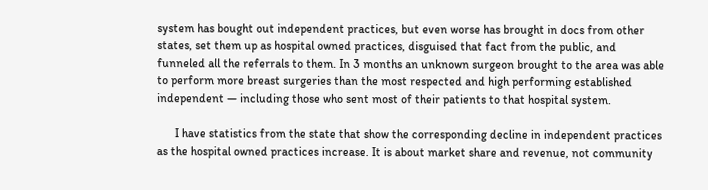system has bought out independent practices, but even worse has brought in docs from other states, set them up as hospital owned practices, disguised that fact from the public, and funneled all the referrals to them. In 3 months an unknown surgeon brought to the area was able to perform more breast surgeries than the most respected and high performing established independent — including those who sent most of their patients to that hospital system.

      I have statistics from the state that show the corresponding decline in independent practices as the hospital owned practices increase. It is about market share and revenue, not community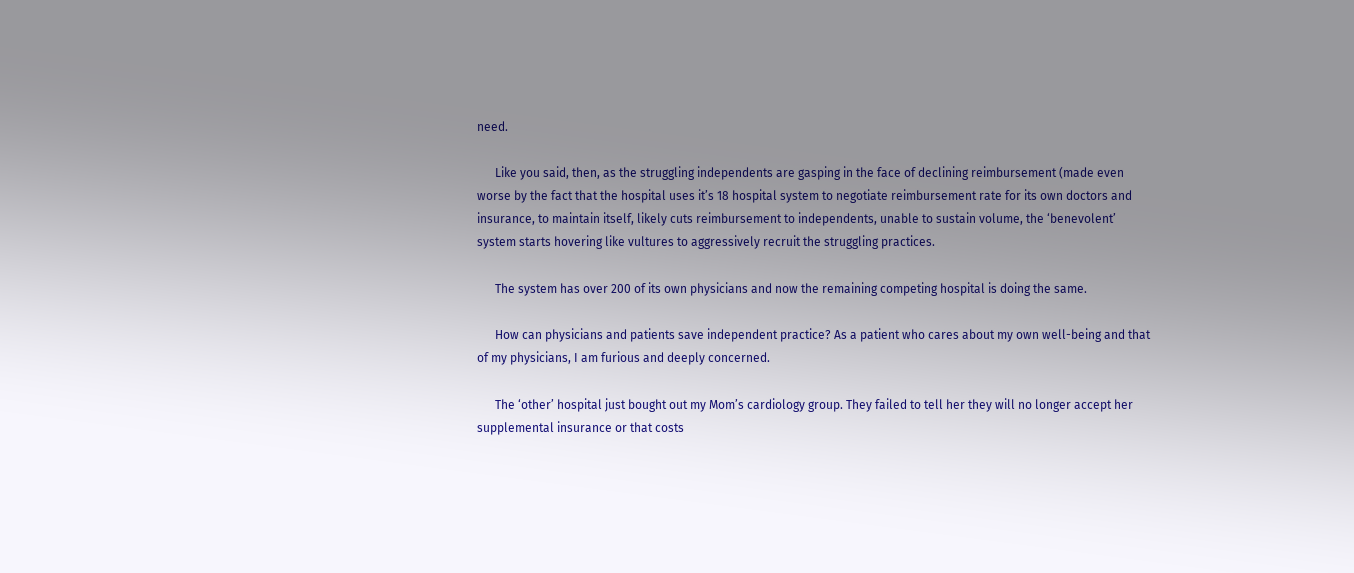need.

      Like you said, then, as the struggling independents are gasping in the face of declining reimbursement (made even worse by the fact that the hospital uses it’s 18 hospital system to negotiate reimbursement rate for its own doctors and insurance, to maintain itself, likely cuts reimbursement to independents, unable to sustain volume, the ‘benevolent’ system starts hovering like vultures to aggressively recruit the struggling practices.

      The system has over 200 of its own physicians and now the remaining competing hospital is doing the same.

      How can physicians and patients save independent practice? As a patient who cares about my own well-being and that of my physicians, I am furious and deeply concerned.

      The ‘other’ hospital just bought out my Mom’s cardiology group. They failed to tell her they will no longer accept her supplemental insurance or that costs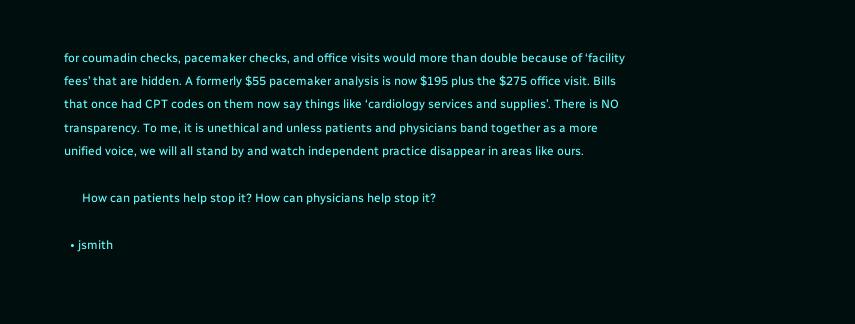for coumadin checks, pacemaker checks, and office visits would more than double because of ‘facility fees’ that are hidden. A formerly $55 pacemaker analysis is now $195 plus the $275 office visit. Bills that once had CPT codes on them now say things like ‘cardiology services and supplies’. There is NO transparency. To me, it is unethical and unless patients and physicians band together as a more unified voice, we will all stand by and watch independent practice disappear in areas like ours.

      How can patients help stop it? How can physicians help stop it?

  • jsmith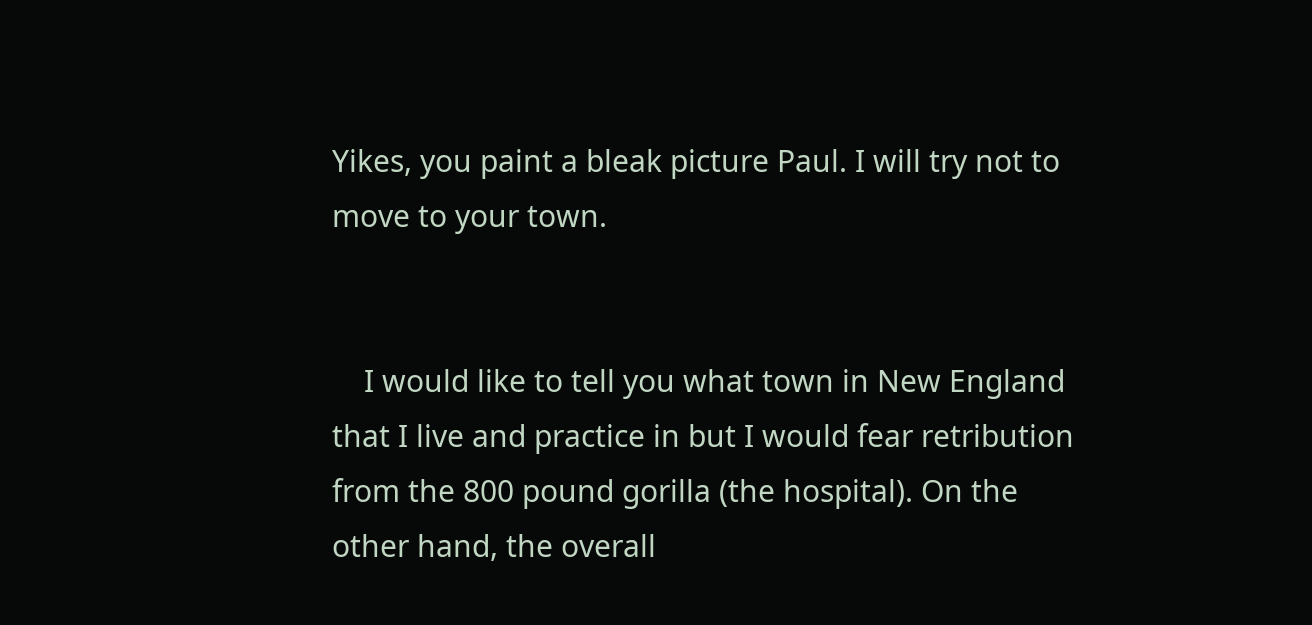Yikes, you paint a bleak picture Paul. I will try not to move to your town.


    I would like to tell you what town in New England that I live and practice in but I would fear retribution from the 800 pound gorilla (the hospital). On the other hand, the overall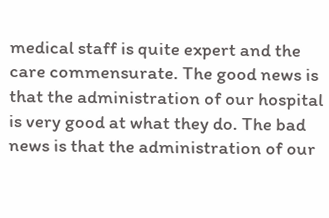medical staff is quite expert and the care commensurate. The good news is that the administration of our hospital is very good at what they do. The bad news is that the administration of our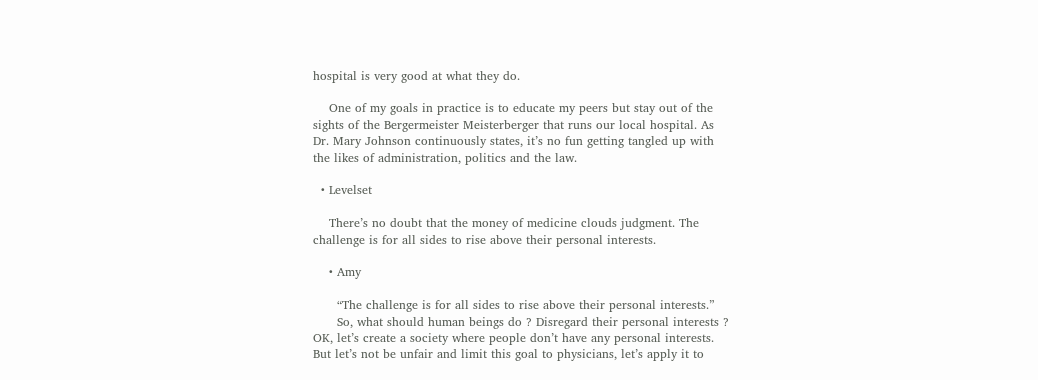hospital is very good at what they do.

    One of my goals in practice is to educate my peers but stay out of the sights of the Bergermeister Meisterberger that runs our local hospital. As Dr. Mary Johnson continuously states, it’s no fun getting tangled up with the likes of administration, politics and the law.

  • Levelset

    There’s no doubt that the money of medicine clouds judgment. The challenge is for all sides to rise above their personal interests.

    • Amy

      “The challenge is for all sides to rise above their personal interests.”
      So, what should human beings do ? Disregard their personal interests ? OK, let’s create a society where people don’t have any personal interests. But let’s not be unfair and limit this goal to physicians, let’s apply it to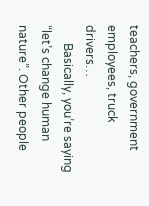teachers, government employees, truck drivers…
      Basically, you’re saying “let’s change human nature”. Other people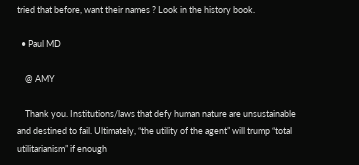tried that before, want their names ? Look in the history book.

  • Paul MD

    @ AMY

    Thank you. Institutions/laws that defy human nature are unsustainable and destined to fail. Ultimately, “the utility of the agent” will trump “total utilitarianism” if enough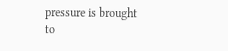pressure is brought to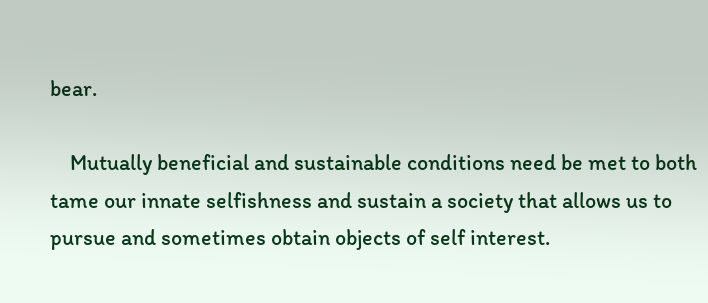bear.

    Mutually beneficial and sustainable conditions need be met to both tame our innate selfishness and sustain a society that allows us to pursue and sometimes obtain objects of self interest.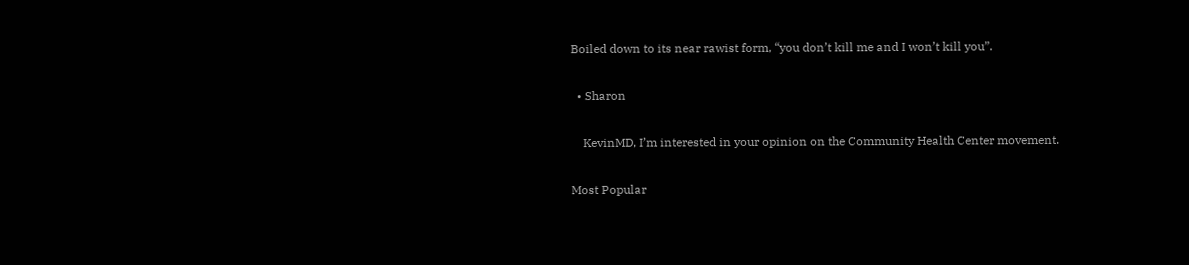Boiled down to its near rawist form, “you don’t kill me and I won’t kill you”.

  • Sharon

    KevinMD, I’m interested in your opinion on the Community Health Center movement.

Most Popular